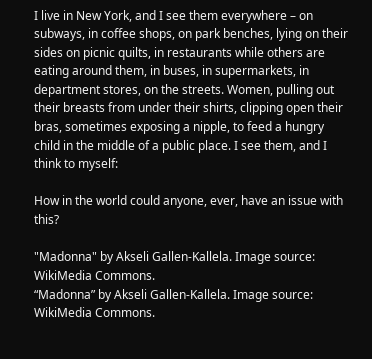I live in New York, and I see them everywhere – on subways, in coffee shops, on park benches, lying on their sides on picnic quilts, in restaurants while others are eating around them, in buses, in supermarkets, in department stores, on the streets. Women, pulling out their breasts from under their shirts, clipping open their bras, sometimes exposing a nipple, to feed a hungry child in the middle of a public place. I see them, and I think to myself:

How in the world could anyone, ever, have an issue with this?

"Madonna" by Akseli Gallen-Kallela. Image source: WikiMedia Commons.
“Madonna” by Akseli Gallen-Kallela. Image source: WikiMedia Commons.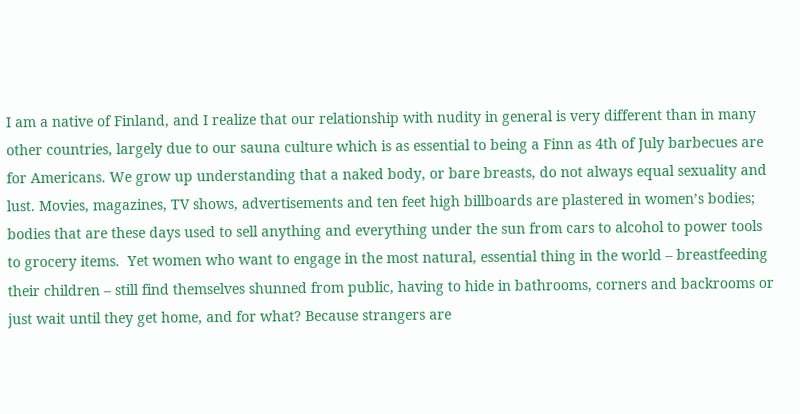I am a native of Finland, and I realize that our relationship with nudity in general is very different than in many other countries, largely due to our sauna culture which is as essential to being a Finn as 4th of July barbecues are for Americans. We grow up understanding that a naked body, or bare breasts, do not always equal sexuality and lust. Movies, magazines, TV shows, advertisements and ten feet high billboards are plastered in women’s bodies; bodies that are these days used to sell anything and everything under the sun from cars to alcohol to power tools to grocery items.  Yet women who want to engage in the most natural, essential thing in the world – breastfeeding their children – still find themselves shunned from public, having to hide in bathrooms, corners and backrooms or just wait until they get home, and for what? Because strangers are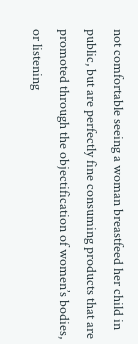not comfortable seeing a woman breastfeed her child in public, but are perfectly fine consuming products that are promoted through the objectification of women’s bodies, or listening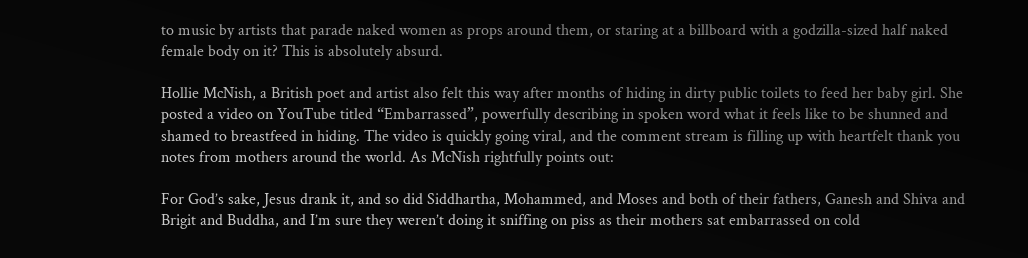to music by artists that parade naked women as props around them, or staring at a billboard with a godzilla-sized half naked female body on it? This is absolutely absurd.

Hollie McNish, a British poet and artist also felt this way after months of hiding in dirty public toilets to feed her baby girl. She posted a video on YouTube titled “Embarrassed”, powerfully describing in spoken word what it feels like to be shunned and shamed to breastfeed in hiding. The video is quickly going viral, and the comment stream is filling up with heartfelt thank you notes from mothers around the world. As McNish rightfully points out:

For God’s sake, Jesus drank it, and so did Siddhartha, Mohammed, and Moses and both of their fathers, Ganesh and Shiva and Brigit and Buddha, and I’m sure they weren’t doing it sniffing on piss as their mothers sat embarrassed on cold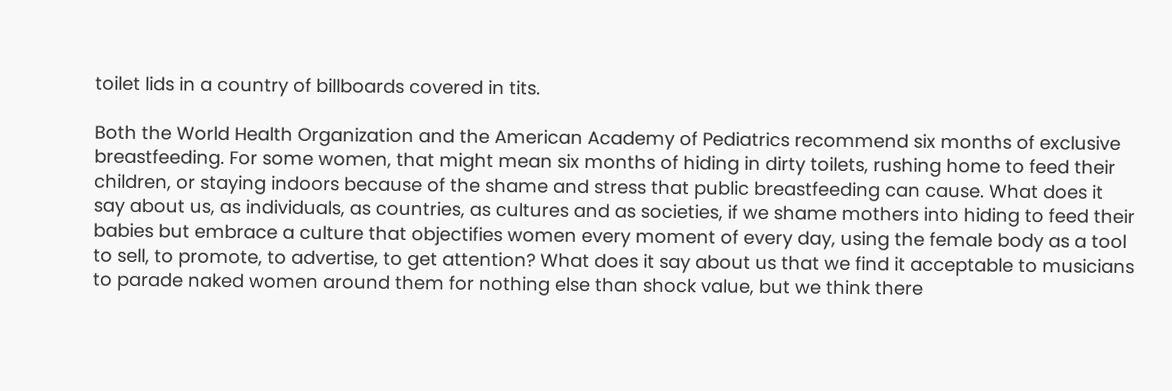toilet lids in a country of billboards covered in tits.

Both the World Health Organization and the American Academy of Pediatrics recommend six months of exclusive breastfeeding. For some women, that might mean six months of hiding in dirty toilets, rushing home to feed their children, or staying indoors because of the shame and stress that public breastfeeding can cause. What does it say about us, as individuals, as countries, as cultures and as societies, if we shame mothers into hiding to feed their babies but embrace a culture that objectifies women every moment of every day, using the female body as a tool to sell, to promote, to advertise, to get attention? What does it say about us that we find it acceptable to musicians to parade naked women around them for nothing else than shock value, but we think there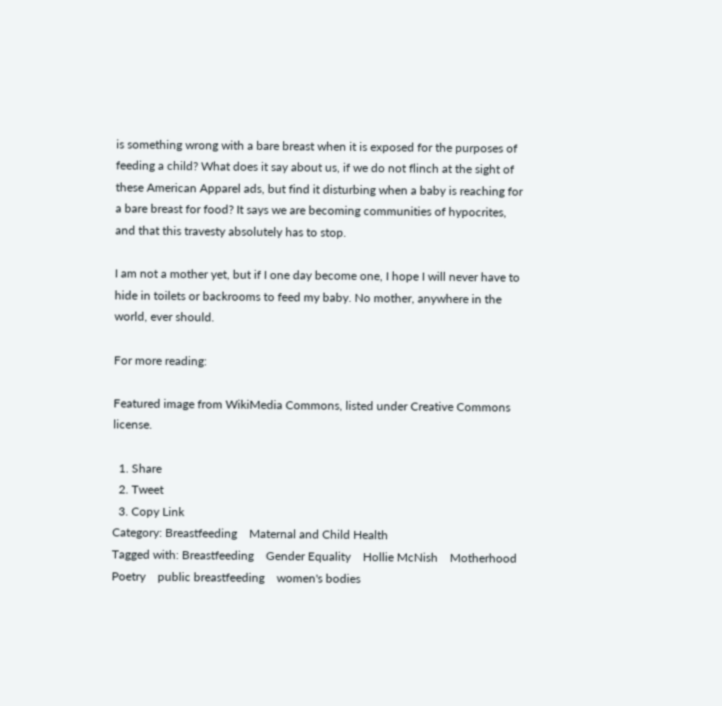is something wrong with a bare breast when it is exposed for the purposes of feeding a child? What does it say about us, if we do not flinch at the sight of these American Apparel ads, but find it disturbing when a baby is reaching for a bare breast for food? It says we are becoming communities of hypocrites, and that this travesty absolutely has to stop.

I am not a mother yet, but if I one day become one, I hope I will never have to hide in toilets or backrooms to feed my baby. No mother, anywhere in the world, ever should.

For more reading:

Featured image from WikiMedia Commons, listed under Creative Commons license.

  1. Share
  2. Tweet
  3. Copy Link
Category: Breastfeeding    Maternal and Child Health
Tagged with: Breastfeeding    Gender Equality    Hollie McNish    Motherhood    Poetry    public breastfeeding    women's bodies